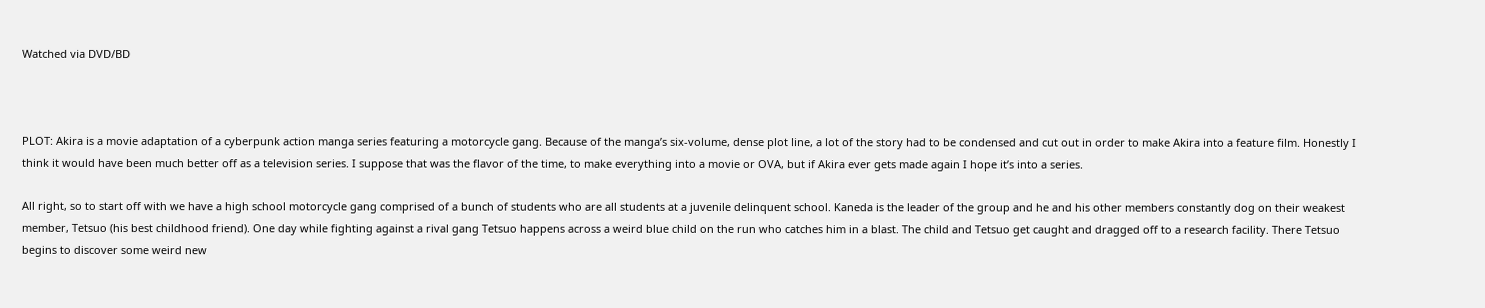Watched via DVD/BD



PLOT: Akira is a movie adaptation of a cyberpunk action manga series featuring a motorcycle gang. Because of the manga’s six-volume, dense plot line, a lot of the story had to be condensed and cut out in order to make Akira into a feature film. Honestly I think it would have been much better off as a television series. I suppose that was the flavor of the time, to make everything into a movie or OVA, but if Akira ever gets made again I hope it’s into a series.

All right, so to start off with we have a high school motorcycle gang comprised of a bunch of students who are all students at a juvenile delinquent school. Kaneda is the leader of the group and he and his other members constantly dog on their weakest member, Tetsuo (his best childhood friend). One day while fighting against a rival gang Tetsuo happens across a weird blue child on the run who catches him in a blast. The child and Tetsuo get caught and dragged off to a research facility. There Tetsuo begins to discover some weird new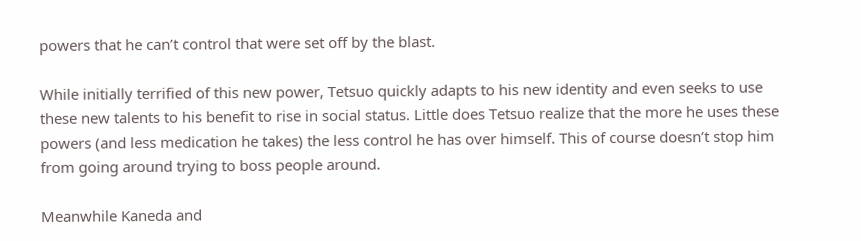powers that he can’t control that were set off by the blast.

While initially terrified of this new power, Tetsuo quickly adapts to his new identity and even seeks to use these new talents to his benefit to rise in social status. Little does Tetsuo realize that the more he uses these powers (and less medication he takes) the less control he has over himself. This of course doesn’t stop him from going around trying to boss people around.

Meanwhile Kaneda and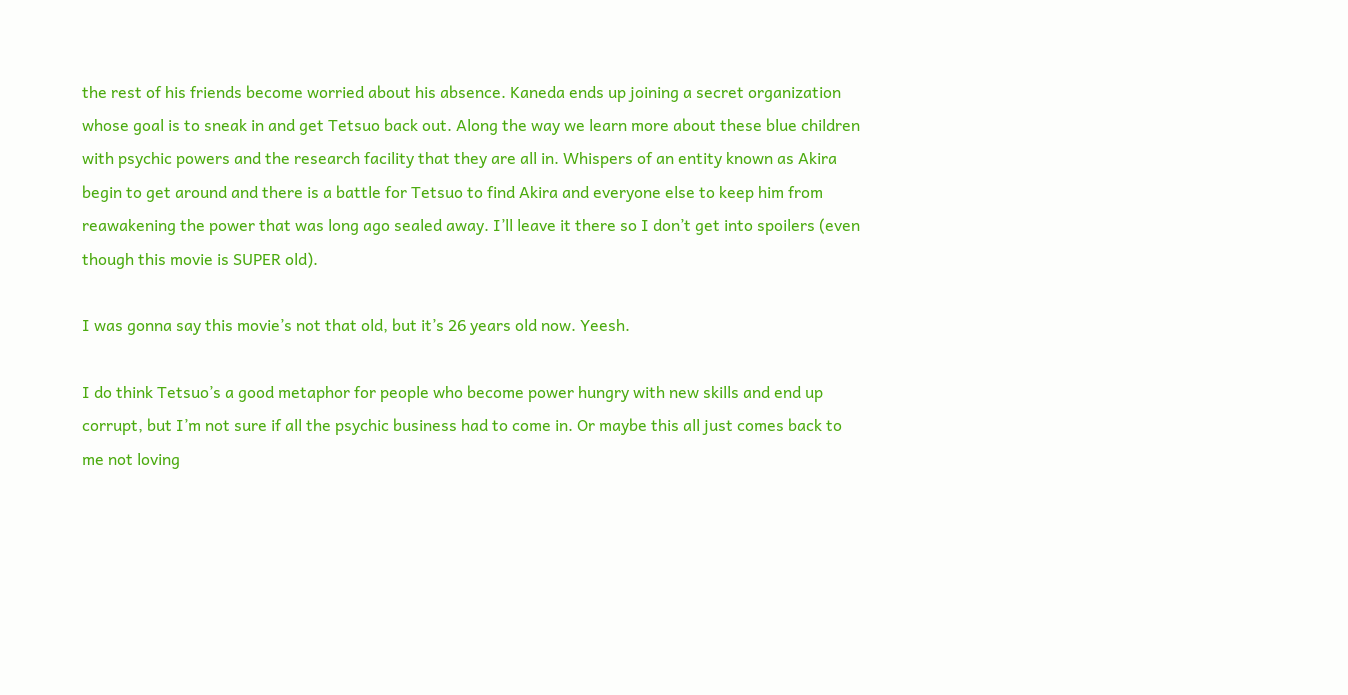the rest of his friends become worried about his absence. Kaneda ends up joining a secret organization whose goal is to sneak in and get Tetsuo back out. Along the way we learn more about these blue children with psychic powers and the research facility that they are all in. Whispers of an entity known as Akira begin to get around and there is a battle for Tetsuo to find Akira and everyone else to keep him from reawakening the power that was long ago sealed away. I’ll leave it there so I don’t get into spoilers (even though this movie is SUPER old).

I was gonna say this movie’s not that old, but it’s 26 years old now. Yeesh.

I do think Tetsuo’s a good metaphor for people who become power hungry with new skills and end up corrupt, but I’m not sure if all the psychic business had to come in. Or maybe this all just comes back to me not loving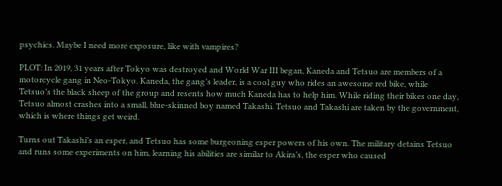psychics. Maybe I need more exposure, like with vampires?

PLOT: In 2019, 31 years after Tokyo was destroyed and World War III began, Kaneda and Tetsuo are members of a motorcycle gang in Neo-Tokyo. Kaneda, the gang’s leader, is a cool guy who rides an awesome red bike, while Tetsuo’s the black sheep of the group and resents how much Kaneda has to help him. While riding their bikes one day, Tetsuo almost crashes into a small, blue-skinned boy named Takashi. Tetsuo and Takashi are taken by the government, which is where things get weird.

Turns out Takashi’s an esper, and Tetsuo has some burgeoning esper powers of his own. The military detains Tetsuo and runs some experiments on him, learning his abilities are similar to Akira’s, the esper who caused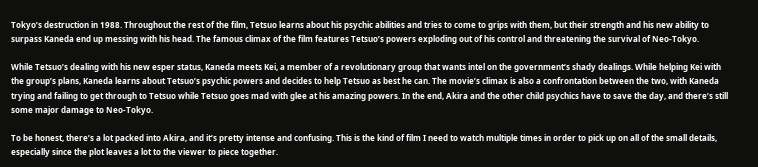Tokyo’s destruction in 1988. Throughout the rest of the film, Tetsuo learns about his psychic abilities and tries to come to grips with them, but their strength and his new ability to surpass Kaneda end up messing with his head. The famous climax of the film features Tetsuo’s powers exploding out of his control and threatening the survival of Neo-Tokyo.

While Tetsuo’s dealing with his new esper status, Kaneda meets Kei, a member of a revolutionary group that wants intel on the government’s shady dealings. While helping Kei with the group’s plans, Kaneda learns about Tetsuo’s psychic powers and decides to help Tetsuo as best he can. The movie’s climax is also a confrontation between the two, with Kaneda trying and failing to get through to Tetsuo while Tetsuo goes mad with glee at his amazing powers. In the end, Akira and the other child psychics have to save the day, and there’s still some major damage to Neo-Tokyo.

To be honest, there’s a lot packed into Akira, and it’s pretty intense and confusing. This is the kind of film I need to watch multiple times in order to pick up on all of the small details, especially since the plot leaves a lot to the viewer to piece together.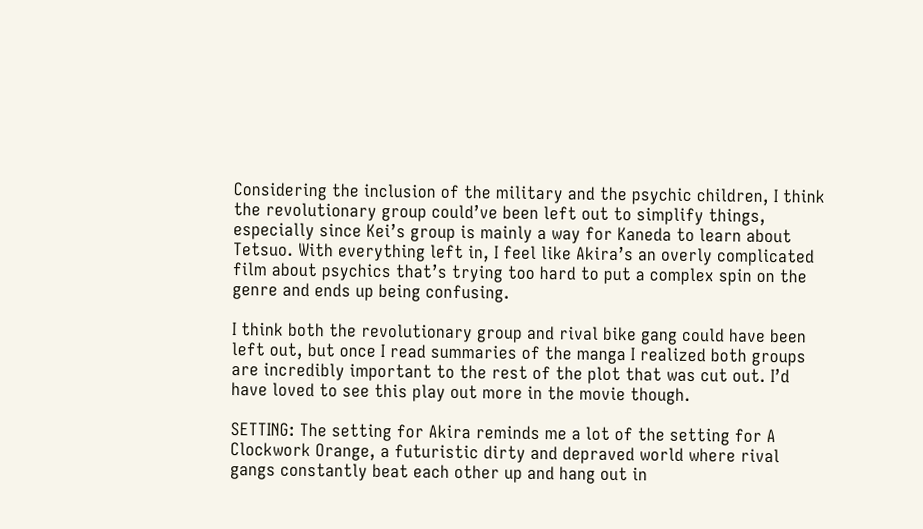Considering the inclusion of the military and the psychic children, I think the revolutionary group could’ve been left out to simplify things, especially since Kei’s group is mainly a way for Kaneda to learn about Tetsuo. With everything left in, I feel like Akira’s an overly complicated film about psychics that’s trying too hard to put a complex spin on the genre and ends up being confusing.

I think both the revolutionary group and rival bike gang could have been left out, but once I read summaries of the manga I realized both groups are incredibly important to the rest of the plot that was cut out. I’d have loved to see this play out more in the movie though.

SETTING: The setting for Akira reminds me a lot of the setting for A Clockwork Orange, a futuristic dirty and depraved world where rival gangs constantly beat each other up and hang out in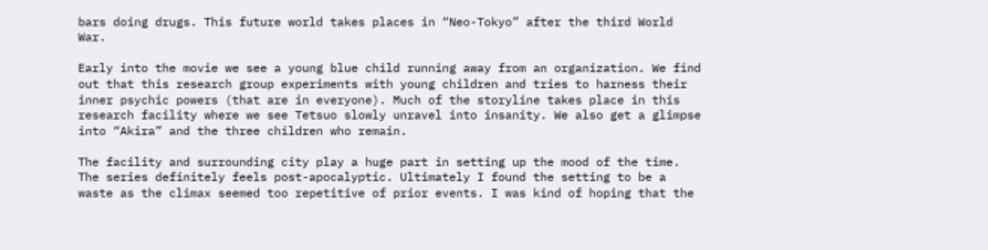bars doing drugs. This future world takes places in “Neo-Tokyo” after the third World War.

Early into the movie we see a young blue child running away from an organization. We find out that this research group experiments with young children and tries to harness their inner psychic powers (that are in everyone). Much of the storyline takes place in this research facility where we see Tetsuo slowly unravel into insanity. We also get a glimpse into “Akira” and the three children who remain.

The facility and surrounding city play a huge part in setting up the mood of the time. The series definitely feels post-apocalyptic. Ultimately I found the setting to be a waste as the climax seemed too repetitive of prior events. I was kind of hoping that the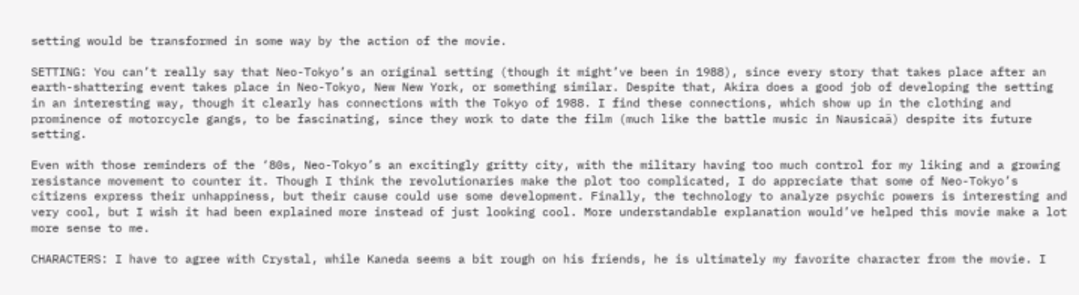setting would be transformed in some way by the action of the movie.

SETTING: You can’t really say that Neo-Tokyo’s an original setting (though it might’ve been in 1988), since every story that takes place after an earth-shattering event takes place in Neo-Tokyo, New New York, or something similar. Despite that, Akira does a good job of developing the setting in an interesting way, though it clearly has connections with the Tokyo of 1988. I find these connections, which show up in the clothing and prominence of motorcycle gangs, to be fascinating, since they work to date the film (much like the battle music in Nausicaä) despite its future setting.

Even with those reminders of the ‘80s, Neo-Tokyo’s an excitingly gritty city, with the military having too much control for my liking and a growing resistance movement to counter it. Though I think the revolutionaries make the plot too complicated, I do appreciate that some of Neo-Tokyo’s citizens express their unhappiness, but their cause could use some development. Finally, the technology to analyze psychic powers is interesting and very cool, but I wish it had been explained more instead of just looking cool. More understandable explanation would’ve helped this movie make a lot more sense to me.

CHARACTERS: I have to agree with Crystal, while Kaneda seems a bit rough on his friends, he is ultimately my favorite character from the movie. I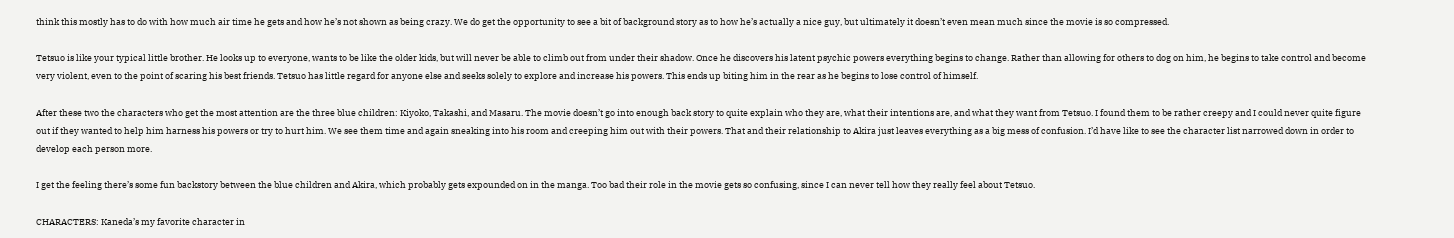think this mostly has to do with how much air time he gets and how he’s not shown as being crazy. We do get the opportunity to see a bit of background story as to how he’s actually a nice guy, but ultimately it doesn’t even mean much since the movie is so compressed.

Tetsuo is like your typical little brother. He looks up to everyone, wants to be like the older kids, but will never be able to climb out from under their shadow. Once he discovers his latent psychic powers everything begins to change. Rather than allowing for others to dog on him, he begins to take control and become very violent, even to the point of scaring his best friends. Tetsuo has little regard for anyone else and seeks solely to explore and increase his powers. This ends up biting him in the rear as he begins to lose control of himself.

After these two the characters who get the most attention are the three blue children: Kiyoko, Takashi, and Masaru. The movie doesn’t go into enough back story to quite explain who they are, what their intentions are, and what they want from Tetsuo. I found them to be rather creepy and I could never quite figure out if they wanted to help him harness his powers or try to hurt him. We see them time and again sneaking into his room and creeping him out with their powers. That and their relationship to Akira just leaves everything as a big mess of confusion. I’d have like to see the character list narrowed down in order to develop each person more.

I get the feeling there’s some fun backstory between the blue children and Akira, which probably gets expounded on in the manga. Too bad their role in the movie gets so confusing, since I can never tell how they really feel about Tetsuo.

CHARACTERS: Kaneda’s my favorite character in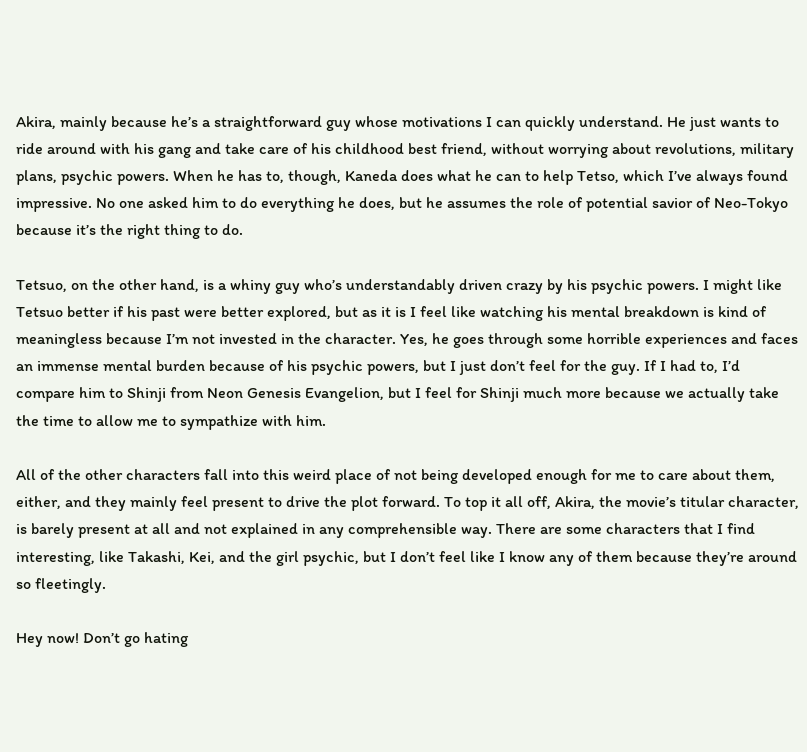Akira, mainly because he’s a straightforward guy whose motivations I can quickly understand. He just wants to ride around with his gang and take care of his childhood best friend, without worrying about revolutions, military plans, psychic powers. When he has to, though, Kaneda does what he can to help Tetso, which I’ve always found impressive. No one asked him to do everything he does, but he assumes the role of potential savior of Neo-Tokyo because it’s the right thing to do.

Tetsuo, on the other hand, is a whiny guy who’s understandably driven crazy by his psychic powers. I might like Tetsuo better if his past were better explored, but as it is I feel like watching his mental breakdown is kind of meaningless because I’m not invested in the character. Yes, he goes through some horrible experiences and faces an immense mental burden because of his psychic powers, but I just don’t feel for the guy. If I had to, I’d compare him to Shinji from Neon Genesis Evangelion, but I feel for Shinji much more because we actually take the time to allow me to sympathize with him.

All of the other characters fall into this weird place of not being developed enough for me to care about them, either, and they mainly feel present to drive the plot forward. To top it all off, Akira, the movie’s titular character, is barely present at all and not explained in any comprehensible way. There are some characters that I find interesting, like Takashi, Kei, and the girl psychic, but I don’t feel like I know any of them because they’re around so fleetingly.

Hey now! Don’t go hating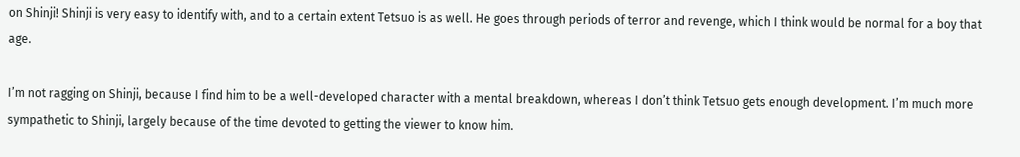on Shinji! Shinji is very easy to identify with, and to a certain extent Tetsuo is as well. He goes through periods of terror and revenge, which I think would be normal for a boy that age.

I’m not ragging on Shinji, because I find him to be a well-developed character with a mental breakdown, whereas I don’t think Tetsuo gets enough development. I’m much more sympathetic to Shinji, largely because of the time devoted to getting the viewer to know him.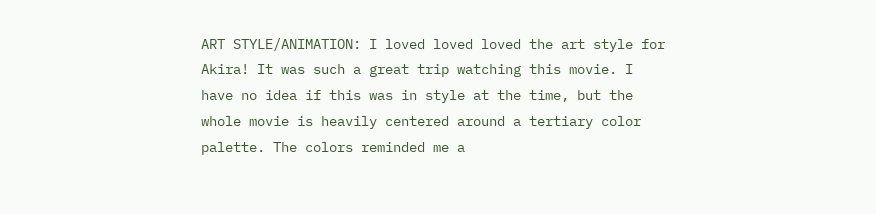ART STYLE/ANIMATION: I loved loved loved the art style for Akira! It was such a great trip watching this movie. I have no idea if this was in style at the time, but the whole movie is heavily centered around a tertiary color palette. The colors reminded me a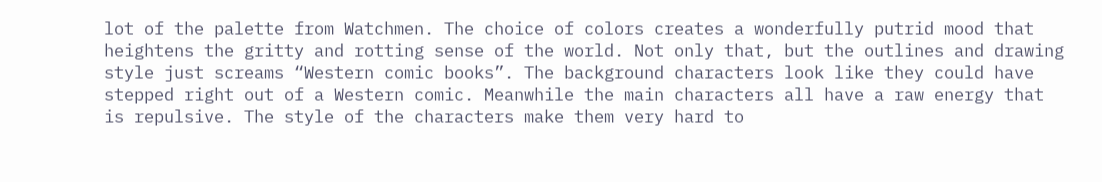lot of the palette from Watchmen. The choice of colors creates a wonderfully putrid mood that heightens the gritty and rotting sense of the world. Not only that, but the outlines and drawing style just screams “Western comic books”. The background characters look like they could have stepped right out of a Western comic. Meanwhile the main characters all have a raw energy that is repulsive. The style of the characters make them very hard to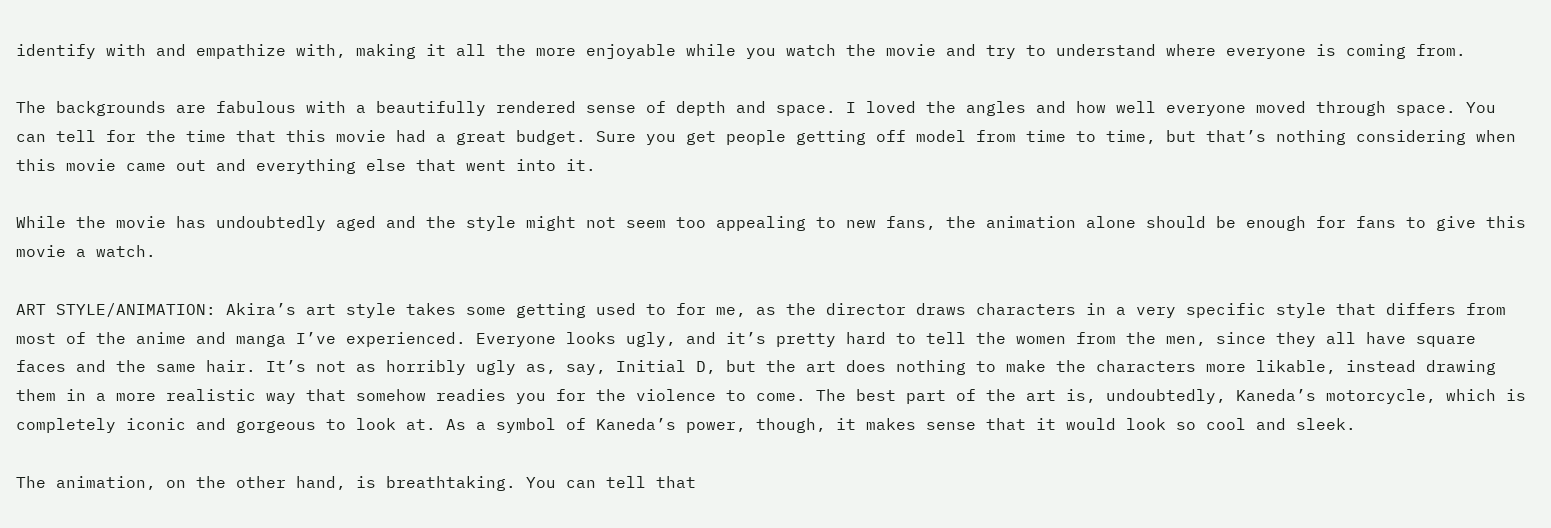identify with and empathize with, making it all the more enjoyable while you watch the movie and try to understand where everyone is coming from.

The backgrounds are fabulous with a beautifully rendered sense of depth and space. I loved the angles and how well everyone moved through space. You can tell for the time that this movie had a great budget. Sure you get people getting off model from time to time, but that’s nothing considering when this movie came out and everything else that went into it.

While the movie has undoubtedly aged and the style might not seem too appealing to new fans, the animation alone should be enough for fans to give this movie a watch.

ART STYLE/ANIMATION: Akira’s art style takes some getting used to for me, as the director draws characters in a very specific style that differs from most of the anime and manga I’ve experienced. Everyone looks ugly, and it’s pretty hard to tell the women from the men, since they all have square faces and the same hair. It’s not as horribly ugly as, say, Initial D, but the art does nothing to make the characters more likable, instead drawing them in a more realistic way that somehow readies you for the violence to come. The best part of the art is, undoubtedly, Kaneda’s motorcycle, which is completely iconic and gorgeous to look at. As a symbol of Kaneda’s power, though, it makes sense that it would look so cool and sleek.

The animation, on the other hand, is breathtaking. You can tell that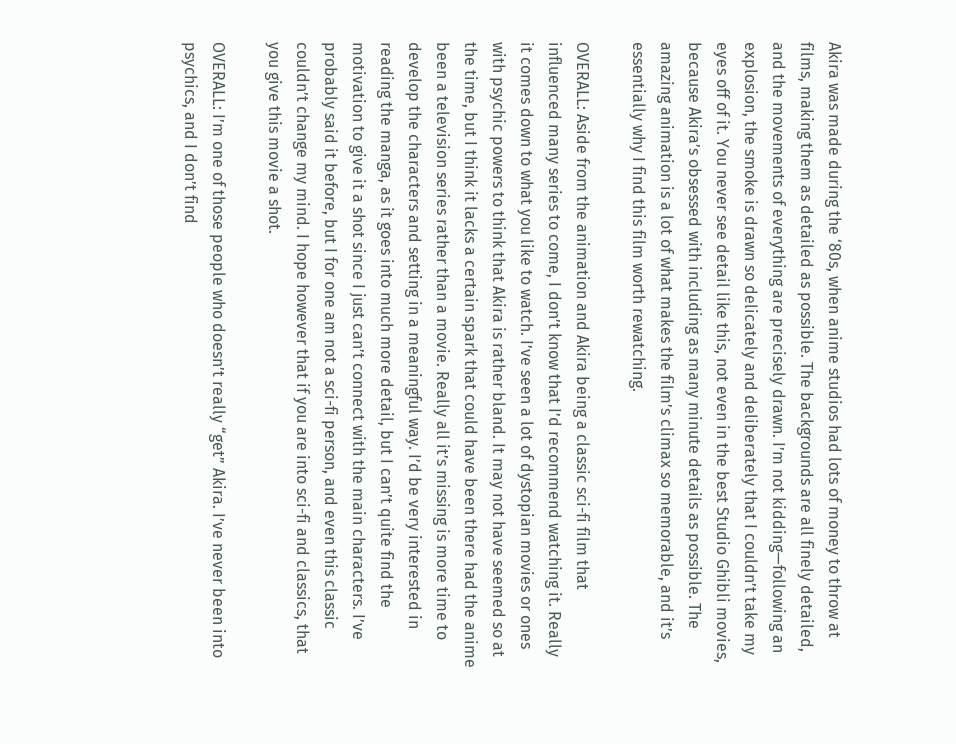Akira was made during the ‘80s, when anime studios had lots of money to throw at films, making them as detailed as possible. The backgrounds are all finely detailed, and the movements of everything are precisely drawn. I’m not kidding—following an explosion, the smoke is drawn so delicately and deliberately that I couldn’t take my eyes off of it. You never see detail like this, not even in the best Studio Ghibli movies, because Akira’s obsessed with including as many minute details as possible. The amazing animation is a lot of what makes the film’s climax so memorable, and it’s essentially why I find this film worth rewatching.

OVERALL: Aside from the animation and Akira being a classic sci-fi film that influenced many series to come, I don’t know that I’d recommend watching it. Really it comes down to what you like to watch. I’ve seen a lot of dystopian movies or ones with psychic powers to think that Akira is rather bland. It may not have seemed so at the time, but I think it lacks a certain spark that could have been there had the anime been a television series rather than a movie. Really all it’s missing is more time to develop the characters and setting in a meaningful way. I’d be very interested in reading the manga, as it goes into much more detail, but I can’t quite find the motivation to give it a shot since I just can’t connect with the main characters. I’ve probably said it before, but I for one am not a sci-fi person, and even this classic couldn’t change my mind. I hope however that if you are into sci-fi and classics, that you give this movie a shot.

OVERALL: I’m one of those people who doesn’t really “get” Akira. I’ve never been into psychics, and I don’t find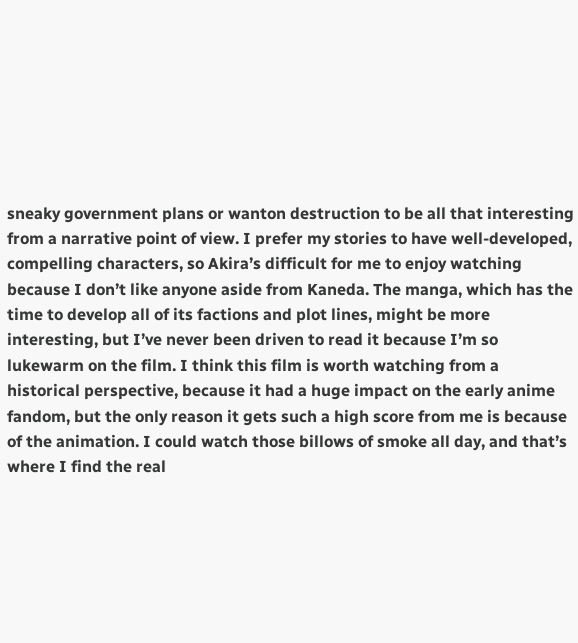sneaky government plans or wanton destruction to be all that interesting from a narrative point of view. I prefer my stories to have well-developed, compelling characters, so Akira’s difficult for me to enjoy watching because I don’t like anyone aside from Kaneda. The manga, which has the time to develop all of its factions and plot lines, might be more interesting, but I’ve never been driven to read it because I’m so lukewarm on the film. I think this film is worth watching from a historical perspective, because it had a huge impact on the early anime fandom, but the only reason it gets such a high score from me is because of the animation. I could watch those billows of smoke all day, and that’s where I find the real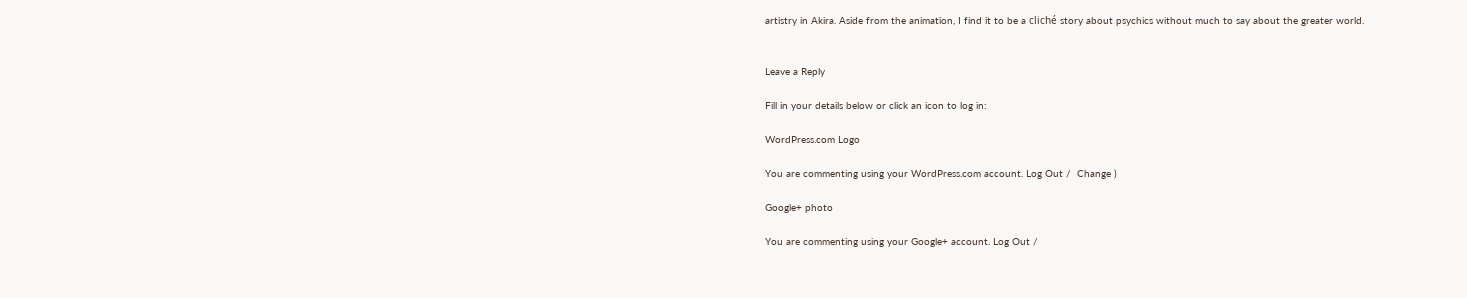artistry in Akira. Aside from the animation, I find it to be a cliché story about psychics without much to say about the greater world.


Leave a Reply

Fill in your details below or click an icon to log in:

WordPress.com Logo

You are commenting using your WordPress.com account. Log Out /  Change )

Google+ photo

You are commenting using your Google+ account. Log Out /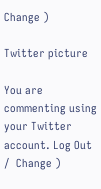Change )

Twitter picture

You are commenting using your Twitter account. Log Out /  Change )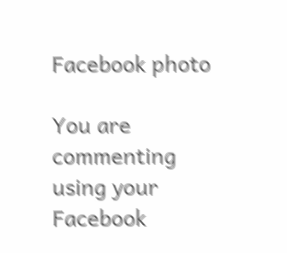Facebook photo

You are commenting using your Facebook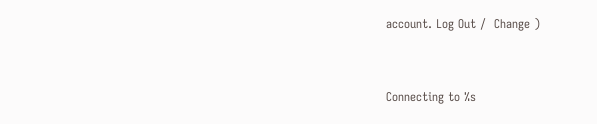account. Log Out /  Change )


Connecting to %s